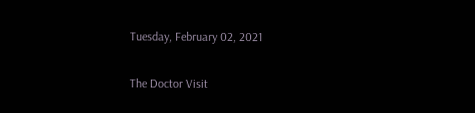Tuesday, February 02, 2021

The Doctor Visit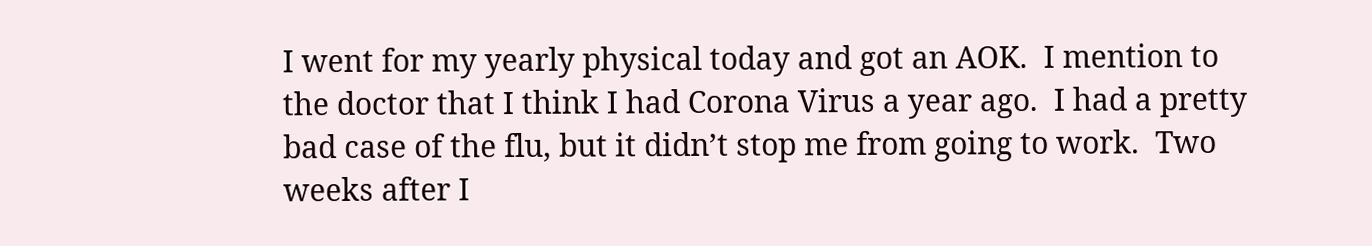I went for my yearly physical today and got an AOK.  I mention to the doctor that I think I had Corona Virus a year ago.  I had a pretty bad case of the flu, but it didn’t stop me from going to work.  Two weeks after I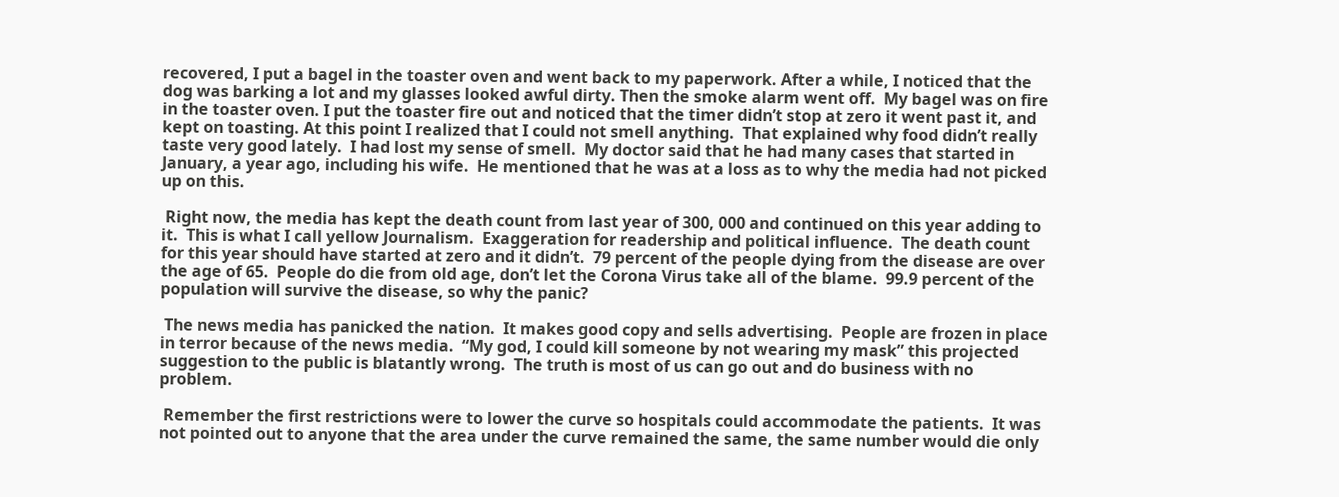recovered, I put a bagel in the toaster oven and went back to my paperwork. After a while, I noticed that the dog was barking a lot and my glasses looked awful dirty. Then the smoke alarm went off.  My bagel was on fire in the toaster oven. I put the toaster fire out and noticed that the timer didn’t stop at zero it went past it, and kept on toasting. At this point I realized that I could not smell anything.  That explained why food didn’t really taste very good lately.  I had lost my sense of smell.  My doctor said that he had many cases that started in January, a year ago, including his wife.  He mentioned that he was at a loss as to why the media had not picked up on this.

 Right now, the media has kept the death count from last year of 300, 000 and continued on this year adding to it.  This is what I call yellow Journalism.  Exaggeration for readership and political influence.  The death count for this year should have started at zero and it didn’t.  79 percent of the people dying from the disease are over the age of 65.  People do die from old age, don’t let the Corona Virus take all of the blame.  99.9 percent of the population will survive the disease, so why the panic?

 The news media has panicked the nation.  It makes good copy and sells advertising.  People are frozen in place in terror because of the news media.  “My god, I could kill someone by not wearing my mask” this projected suggestion to the public is blatantly wrong.  The truth is most of us can go out and do business with no problem.

 Remember the first restrictions were to lower the curve so hospitals could accommodate the patients.  It was not pointed out to anyone that the area under the curve remained the same, the same number would die only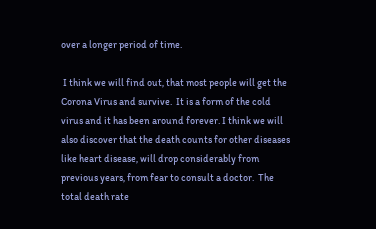over a longer period of time.

 I think we will find out, that most people will get the Corona Virus and survive.  It is a form of the cold virus and it has been around forever. I think we will also discover that the death counts for other diseases like heart disease, will drop considerably from previous years, from fear to consult a doctor.  The total death rate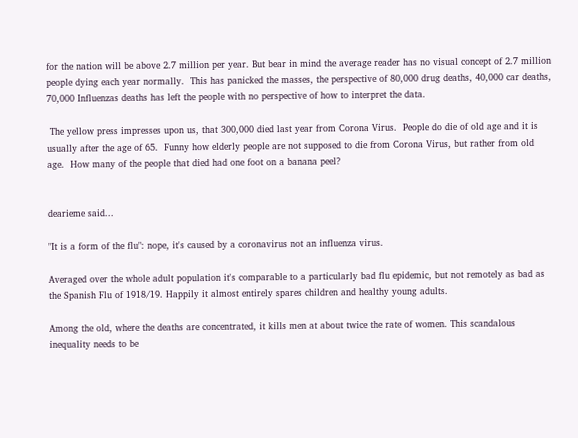for the nation will be above 2.7 million per year. But bear in mind the average reader has no visual concept of 2.7 million people dying each year normally.  This has panicked the masses, the perspective of 80,000 drug deaths, 40,000 car deaths, 70,000 Influenzas deaths has left the people with no perspective of how to interpret the data.

 The yellow press impresses upon us, that 300,000 died last year from Corona Virus.  People do die of old age and it is usually after the age of 65.  Funny how elderly people are not supposed to die from Corona Virus, but rather from old age.  How many of the people that died had one foot on a banana peel?


dearieme said...

"It is a form of the flu": nope, it's caused by a coronavirus not an influenza virus.

Averaged over the whole adult population it's comparable to a particularly bad flu epidemic, but not remotely as bad as the Spanish Flu of 1918/19. Happily it almost entirely spares children and healthy young adults.

Among the old, where the deaths are concentrated, it kills men at about twice the rate of women. This scandalous inequality needs to be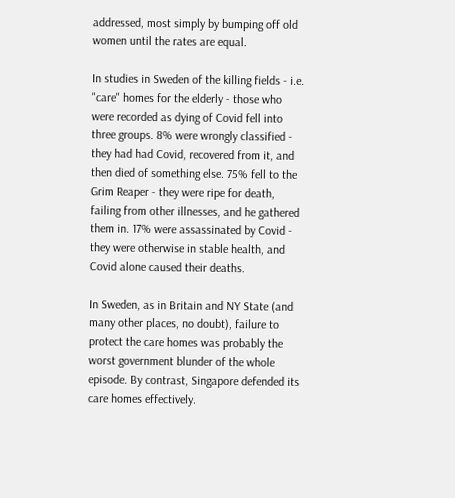addressed, most simply by bumping off old women until the rates are equal.

In studies in Sweden of the killing fields - i.e. "care" homes for the elderly - those who were recorded as dying of Covid fell into three groups. 8% were wrongly classified - they had had Covid, recovered from it, and then died of something else. 75% fell to the Grim Reaper - they were ripe for death, failing from other illnesses, and he gathered them in. 17% were assassinated by Covid - they were otherwise in stable health, and Covid alone caused their deaths.

In Sweden, as in Britain and NY State (and many other places, no doubt), failure to protect the care homes was probably the worst government blunder of the whole episode. By contrast, Singapore defended its care homes effectively.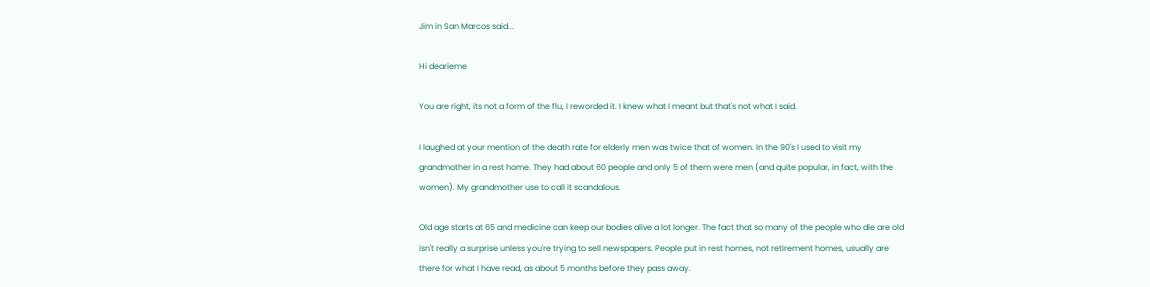Jim in San Marcos said...

Hi dearieme

You are right, its not a form of the flu, I reworded it. I knew what I meant but that's not what I said.

I laughed at your mention of the death rate for elderly men was twice that of women. In the 90's I used to visit my grandmother in a rest home. They had about 60 people and only 5 of them were men (and quite popular, in fact, with the women). My grandmother use to call it scandalous.

Old age starts at 65 and medicine can keep our bodies alive a lot longer. The fact that so many of the people who die are old isn't really a surprise unless you're trying to sell newspapers. People put in rest homes, not retirement homes, usually are there for what I have read, as about 5 months before they pass away.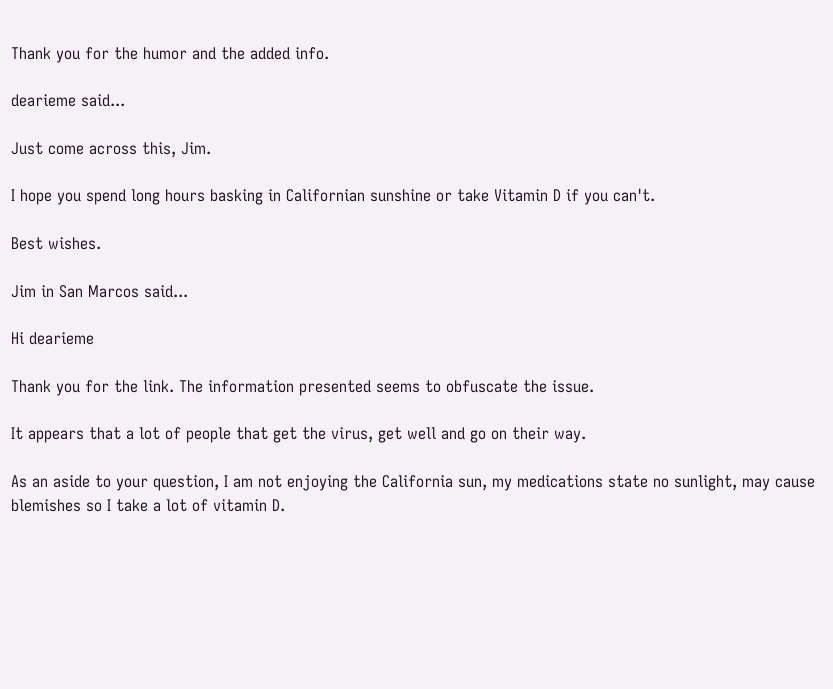Thank you for the humor and the added info.

dearieme said...

Just come across this, Jim.

I hope you spend long hours basking in Californian sunshine or take Vitamin D if you can't.

Best wishes.

Jim in San Marcos said...

Hi dearieme

Thank you for the link. The information presented seems to obfuscate the issue.

It appears that a lot of people that get the virus, get well and go on their way.

As an aside to your question, I am not enjoying the California sun, my medications state no sunlight, may cause blemishes so I take a lot of vitamin D.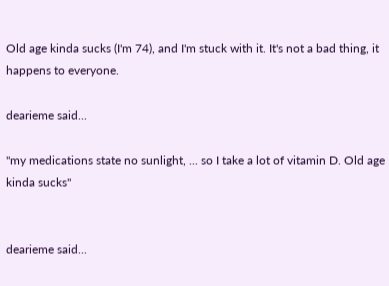Old age kinda sucks (I'm 74), and I'm stuck with it. It's not a bad thing, it happens to everyone.

dearieme said...

"my medications state no sunlight, ... so I take a lot of vitamin D. Old age kinda sucks"


dearieme said...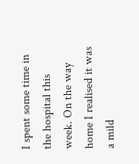I spent some time in the hospital this week. On the way home I realised it was a mild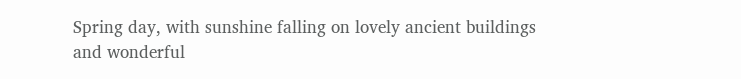Spring day, with sunshine falling on lovely ancient buildings and wonderful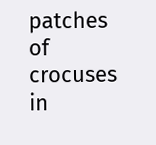patches of crocuses in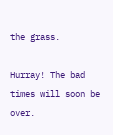the grass.

Hurray! The bad times will soon be over.